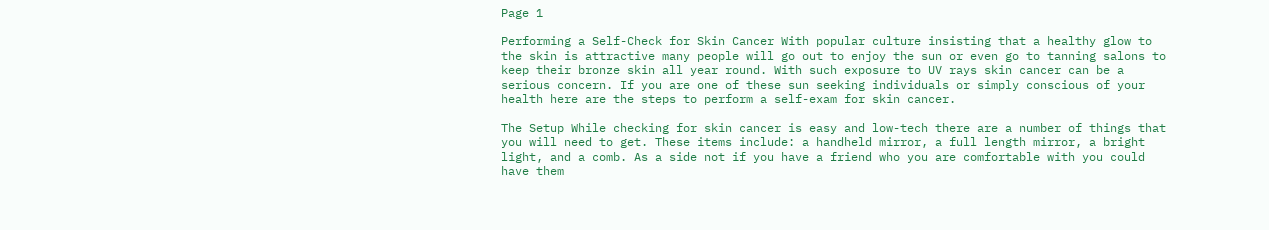Page 1

Performing a Self-Check for Skin Cancer With popular culture insisting that a healthy glow to the skin is attractive many people will go out to enjoy the sun or even go to tanning salons to keep their bronze skin all year round. With such exposure to UV rays skin cancer can be a serious concern. If you are one of these sun seeking individuals or simply conscious of your health here are the steps to perform a self-exam for skin cancer.

The Setup While checking for skin cancer is easy and low-tech there are a number of things that you will need to get. These items include: a handheld mirror, a full length mirror, a bright light, and a comb. As a side not if you have a friend who you are comfortable with you could have them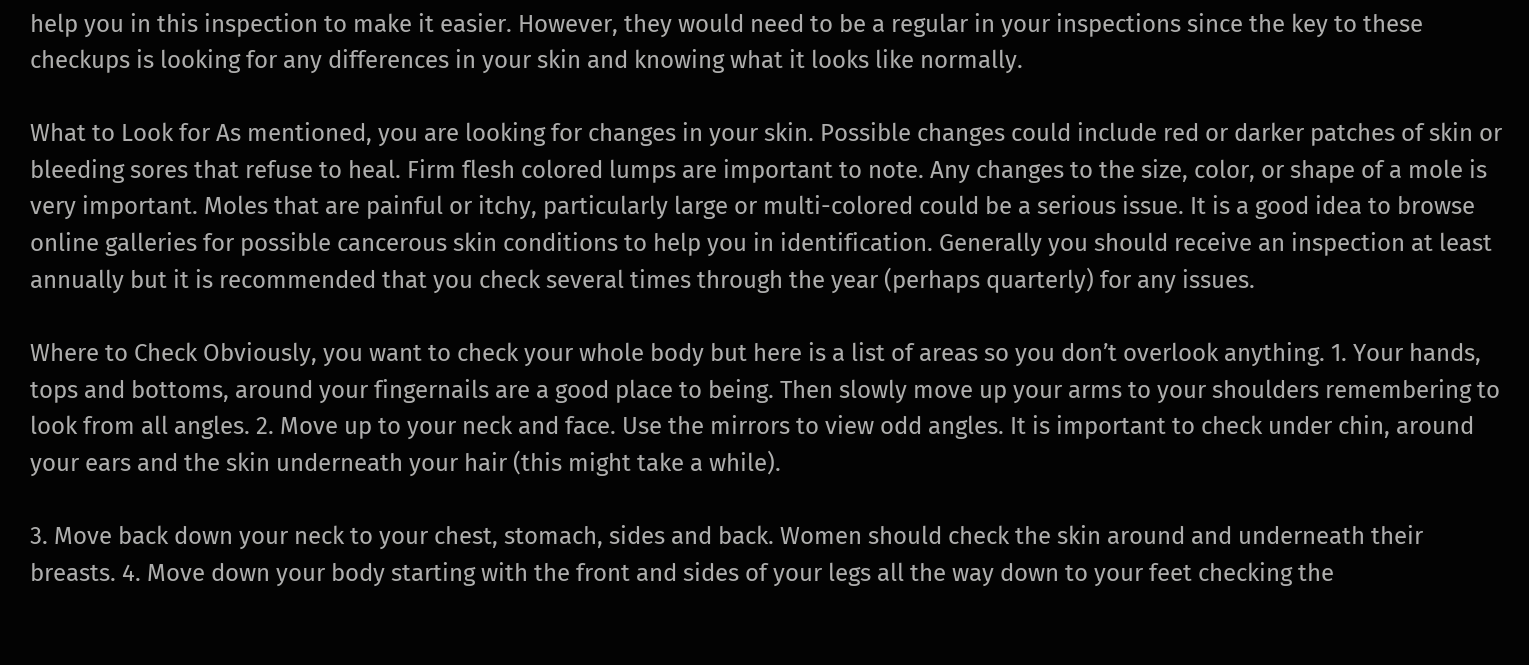help you in this inspection to make it easier. However, they would need to be a regular in your inspections since the key to these checkups is looking for any differences in your skin and knowing what it looks like normally.

What to Look for As mentioned, you are looking for changes in your skin. Possible changes could include red or darker patches of skin or bleeding sores that refuse to heal. Firm flesh colored lumps are important to note. Any changes to the size, color, or shape of a mole is very important. Moles that are painful or itchy, particularly large or multi-colored could be a serious issue. It is a good idea to browse online galleries for possible cancerous skin conditions to help you in identification. Generally you should receive an inspection at least annually but it is recommended that you check several times through the year (perhaps quarterly) for any issues.

Where to Check Obviously, you want to check your whole body but here is a list of areas so you don’t overlook anything. 1. Your hands, tops and bottoms, around your fingernails are a good place to being. Then slowly move up your arms to your shoulders remembering to look from all angles. 2. Move up to your neck and face. Use the mirrors to view odd angles. It is important to check under chin, around your ears and the skin underneath your hair (this might take a while).

3. Move back down your neck to your chest, stomach, sides and back. Women should check the skin around and underneath their breasts. 4. Move down your body starting with the front and sides of your legs all the way down to your feet checking the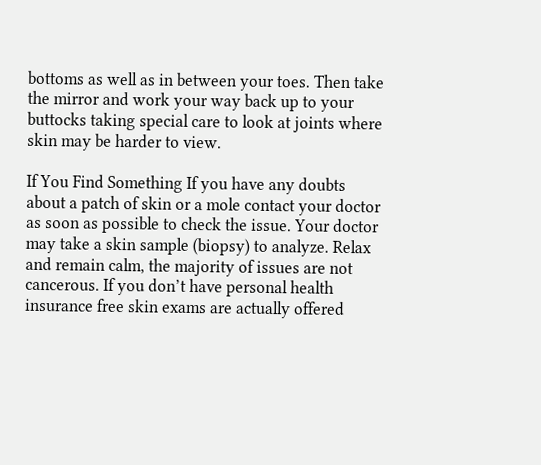bottoms as well as in between your toes. Then take the mirror and work your way back up to your buttocks taking special care to look at joints where skin may be harder to view.

If You Find Something If you have any doubts about a patch of skin or a mole contact your doctor as soon as possible to check the issue. Your doctor may take a skin sample (biopsy) to analyze. Relax and remain calm, the majority of issues are not cancerous. If you don’t have personal health insurance free skin exams are actually offered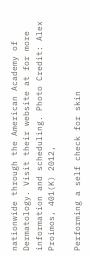nationwide through the American Academy of Dermatology. Visit their website at for more information and scheduling. Photo Credit: Alex Proimos, 401(K) 2012,

Performing a self check for skin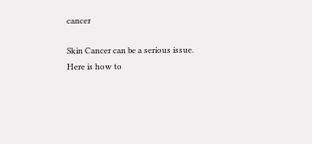cancer

Skin Cancer can be a serious issue. Here is how to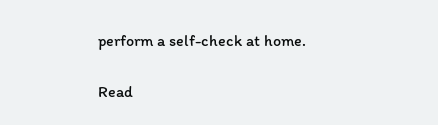perform a self-check at home.

Read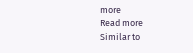more
Read more
Similar to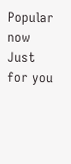Popular now
Just for you